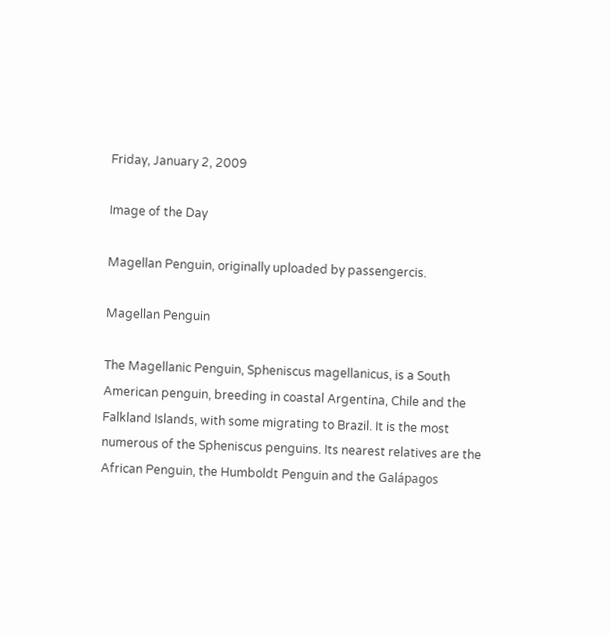Friday, January 2, 2009

Image of the Day

Magellan Penguin, originally uploaded by passengercis.

Magellan Penguin

The Magellanic Penguin, Spheniscus magellanicus, is a South American penguin, breeding in coastal Argentina, Chile and the Falkland Islands, with some migrating to Brazil. It is the most numerous of the Spheniscus penguins. Its nearest relatives are the African Penguin, the Humboldt Penguin and the Galápagos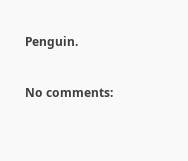Penguin.

No comments: